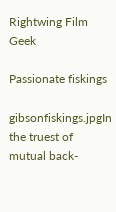Rightwing Film Geek

Passionate fiskings

gibsonfiskings.jpgIn the truest of mutual back-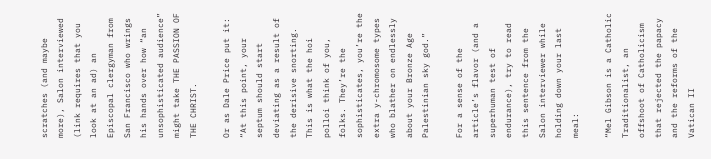scratches (and maybe more), Salon interviewed (link requires that you look at an ad) an Episcopal clergyman from San Francisco who wrings his hands over how “an unsophisticated audience” might take THE PASSION OF THE CHRIST.

Or as Dale Price put it: “At this point, your septum should start deviating as a result of the derisive snorting. This is what the hoi polloi think of you, folks. They’re the sophisticates, you’re the extra y-chromosome types who blather on endlessly about your Bronze Age Palestinian sky god.”

For a sense of the article’s flavor (and a superhuman test of endurance), try to read this sentence from the Salon interviewer while holding down your last meal:

“Mel Gibson is a Catholic Traditionalist, an offshoot of Catholicism that rejected the papacy and the reforms of the Vatican II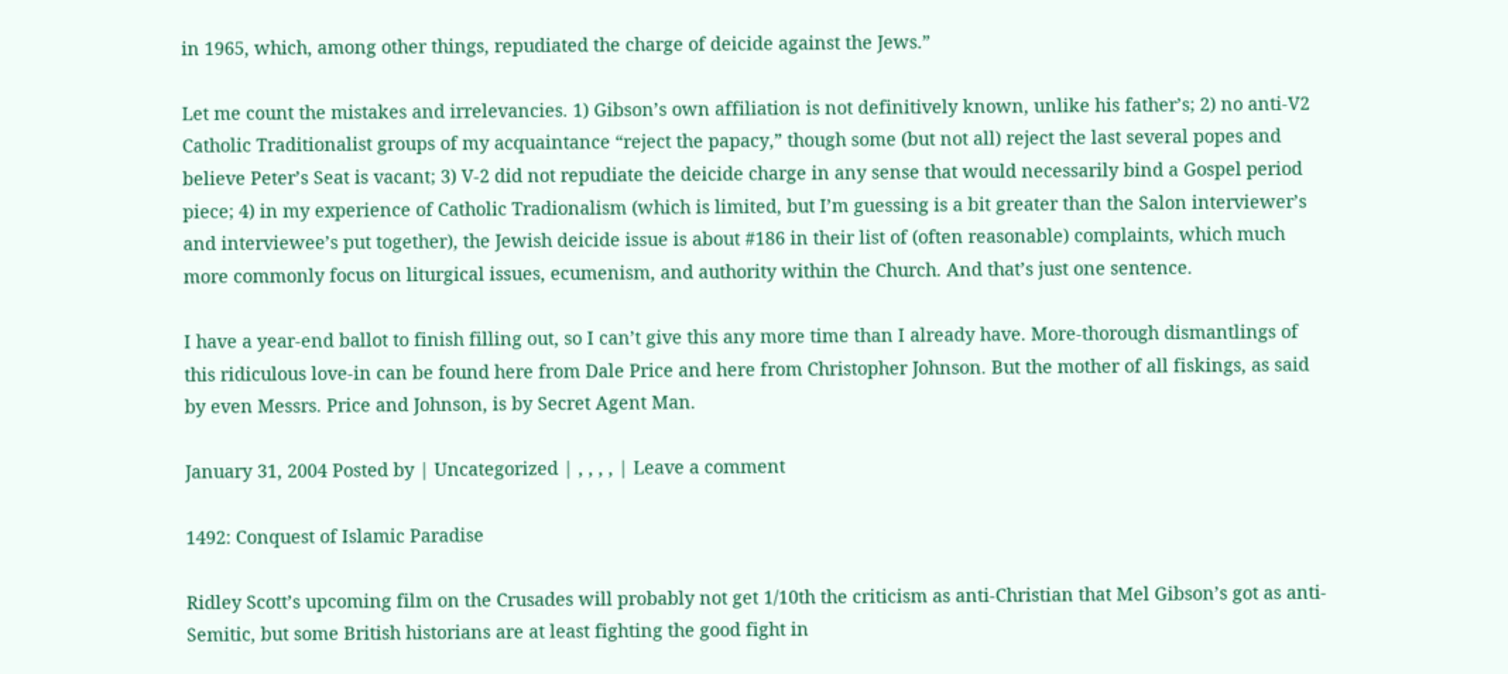in 1965, which, among other things, repudiated the charge of deicide against the Jews.”

Let me count the mistakes and irrelevancies. 1) Gibson’s own affiliation is not definitively known, unlike his father’s; 2) no anti-V2 Catholic Traditionalist groups of my acquaintance “reject the papacy,” though some (but not all) reject the last several popes and believe Peter’s Seat is vacant; 3) V-2 did not repudiate the deicide charge in any sense that would necessarily bind a Gospel period piece; 4) in my experience of Catholic Tradionalism (which is limited, but I’m guessing is a bit greater than the Salon interviewer’s and interviewee’s put together), the Jewish deicide issue is about #186 in their list of (often reasonable) complaints, which much more commonly focus on liturgical issues, ecumenism, and authority within the Church. And that’s just one sentence.

I have a year-end ballot to finish filling out, so I can’t give this any more time than I already have. More-thorough dismantlings of this ridiculous love-in can be found here from Dale Price and here from Christopher Johnson. But the mother of all fiskings, as said by even Messrs. Price and Johnson, is by Secret Agent Man.

January 31, 2004 Posted by | Uncategorized | , , , , | Leave a comment

1492: Conquest of Islamic Paradise

Ridley Scott’s upcoming film on the Crusades will probably not get 1/10th the criticism as anti-Christian that Mel Gibson’s got as anti-Semitic, but some British historians are at least fighting the good fight in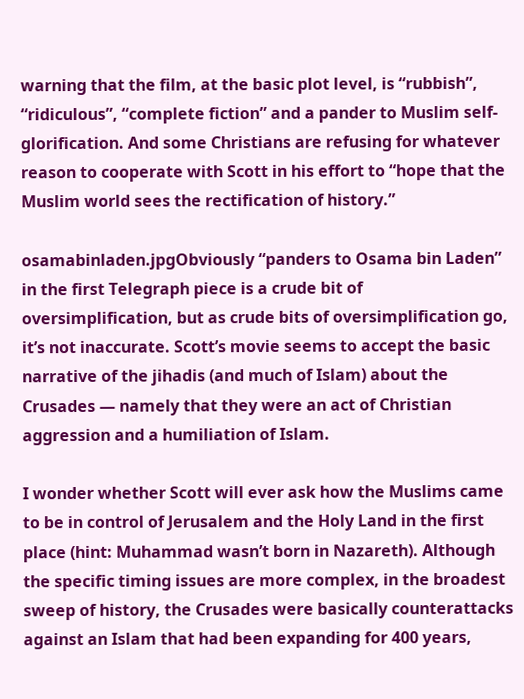warning that the film, at the basic plot level, is “rubbish”, “ridiculous”, “complete fiction” and a pander to Muslim self-glorification. And some Christians are refusing for whatever reason to cooperate with Scott in his effort to “hope that the Muslim world sees the rectification of history.”

osamabinladen.jpgObviously “panders to Osama bin Laden” in the first Telegraph piece is a crude bit of oversimplification, but as crude bits of oversimplification go, it’s not inaccurate. Scott’s movie seems to accept the basic narrative of the jihadis (and much of Islam) about the Crusades — namely that they were an act of Christian aggression and a humiliation of Islam.

I wonder whether Scott will ever ask how the Muslims came to be in control of Jerusalem and the Holy Land in the first place (hint: Muhammad wasn’t born in Nazareth). Although the specific timing issues are more complex, in the broadest sweep of history, the Crusades were basically counterattacks against an Islam that had been expanding for 400 years,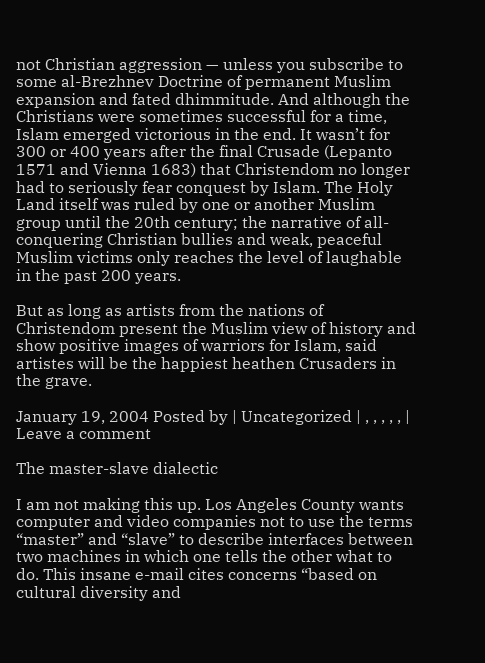not Christian aggression — unless you subscribe to some al-Brezhnev Doctrine of permanent Muslim expansion and fated dhimmitude. And although the Christians were sometimes successful for a time, Islam emerged victorious in the end. It wasn’t for 300 or 400 years after the final Crusade (Lepanto 1571 and Vienna 1683) that Christendom no longer had to seriously fear conquest by Islam. The Holy Land itself was ruled by one or another Muslim group until the 20th century; the narrative of all-conquering Christian bullies and weak, peaceful Muslim victims only reaches the level of laughable in the past 200 years.

But as long as artists from the nations of Christendom present the Muslim view of history and show positive images of warriors for Islam, said artistes will be the happiest heathen Crusaders in the grave.

January 19, 2004 Posted by | Uncategorized | , , , , , | Leave a comment

The master-slave dialectic

I am not making this up. Los Angeles County wants computer and video companies not to use the terms “master” and “slave” to describe interfaces between two machines in which one tells the other what to do. This insane e-mail cites concerns “based on cultural diversity and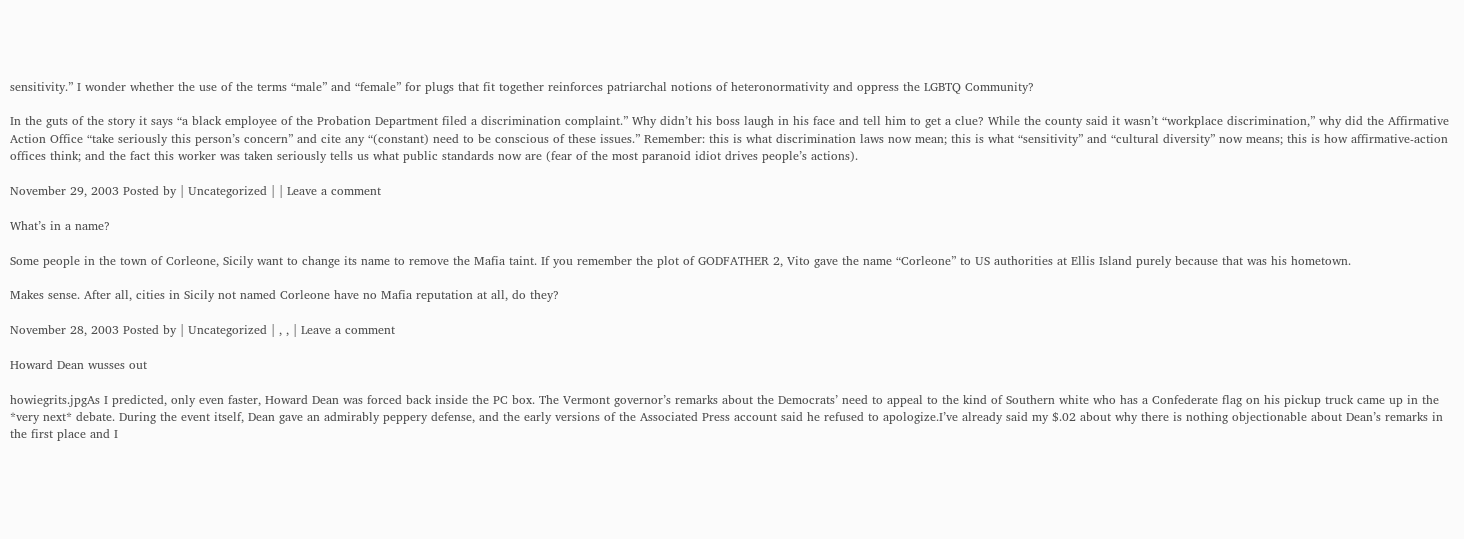sensitivity.” I wonder whether the use of the terms “male” and “female” for plugs that fit together reinforces patriarchal notions of heteronormativity and oppress the LGBTQ Community?

In the guts of the story it says “a black employee of the Probation Department filed a discrimination complaint.” Why didn’t his boss laugh in his face and tell him to get a clue? While the county said it wasn’t “workplace discrimination,” why did the Affirmative Action Office “take seriously this person’s concern” and cite any “(constant) need to be conscious of these issues.” Remember: this is what discrimination laws now mean; this is what “sensitivity” and “cultural diversity” now means; this is how affirmative-action offices think; and the fact this worker was taken seriously tells us what public standards now are (fear of the most paranoid idiot drives people’s actions).

November 29, 2003 Posted by | Uncategorized | | Leave a comment

What’s in a name?

Some people in the town of Corleone, Sicily want to change its name to remove the Mafia taint. If you remember the plot of GODFATHER 2, Vito gave the name “Corleone” to US authorities at Ellis Island purely because that was his hometown.

Makes sense. After all, cities in Sicily not named Corleone have no Mafia reputation at all, do they?

November 28, 2003 Posted by | Uncategorized | , , | Leave a comment

Howard Dean wusses out

howiegrits.jpgAs I predicted, only even faster, Howard Dean was forced back inside the PC box. The Vermont governor’s remarks about the Democrats’ need to appeal to the kind of Southern white who has a Confederate flag on his pickup truck came up in the *very next* debate. During the event itself, Dean gave an admirably peppery defense, and the early versions of the Associated Press account said he refused to apologize.I’ve already said my $.02 about why there is nothing objectionable about Dean’s remarks in the first place and I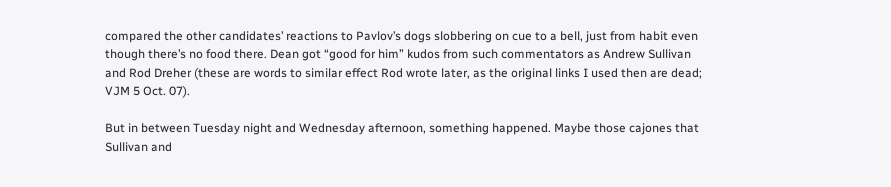compared the other candidates’ reactions to Pavlov’s dogs slobbering on cue to a bell, just from habit even though there’s no food there. Dean got “good for him” kudos from such commentators as Andrew Sullivan and Rod Dreher (these are words to similar effect Rod wrote later, as the original links I used then are dead; VJM 5 Oct. 07).

But in between Tuesday night and Wednesday afternoon, something happened. Maybe those cajones that Sullivan and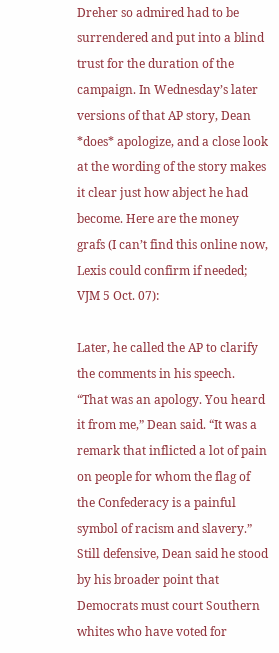Dreher so admired had to be surrendered and put into a blind trust for the duration of the campaign. In Wednesday’s later versions of that AP story, Dean *does* apologize, and a close look at the wording of the story makes it clear just how abject he had become. Here are the money grafs (I can’t find this online now, Lexis could confirm if needed; VJM 5 Oct. 07):

Later, he called the AP to clarify the comments in his speech.
“That was an apology. You heard it from me,” Dean said. “It was a remark that inflicted a lot of pain on people for whom the flag of the Confederacy is a painful symbol of racism and slavery.”
Still defensive, Dean said he stood by his broader point that Democrats must court Southern whites who have voted for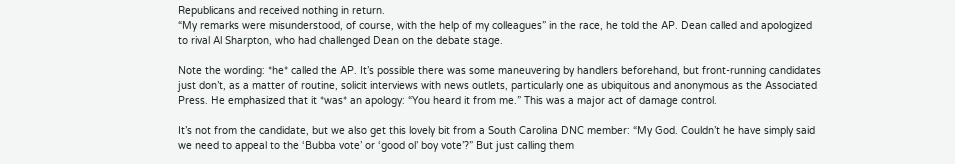Republicans and received nothing in return.
“My remarks were misunderstood, of course, with the help of my colleagues” in the race, he told the AP. Dean called and apologized to rival Al Sharpton, who had challenged Dean on the debate stage.

Note the wording: *he* called the AP. It’s possible there was some maneuvering by handlers beforehand, but front-running candidates just don’t, as a matter of routine, solicit interviews with news outlets, particularly one as ubiquitous and anonymous as the Associated Press. He emphasized that it *was* an apology: “You heard it from me.” This was a major act of damage control.

It’s not from the candidate, but we also get this lovely bit from a South Carolina DNC member: “My God. Couldn’t he have simply said we need to appeal to the ‘Bubba vote’ or ‘good ol’ boy vote’?” But just calling them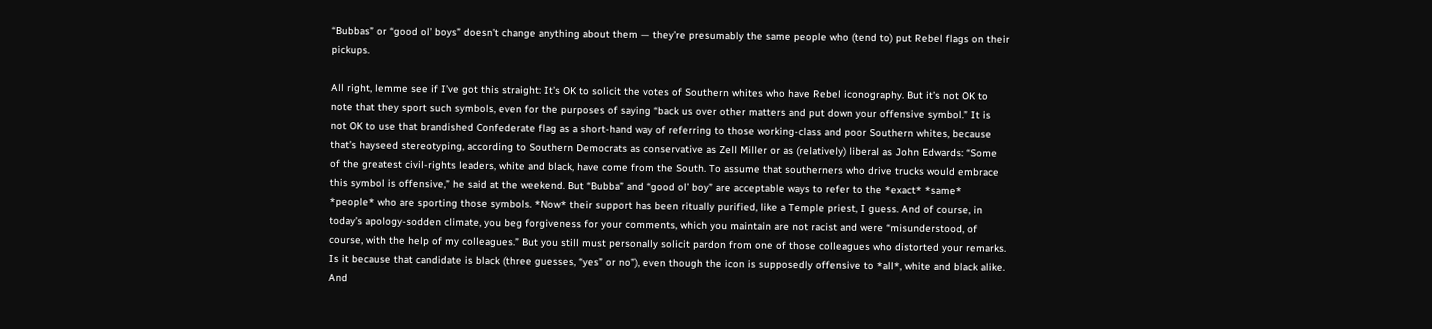“Bubbas” or “good ol’ boys” doesn’t change anything about them — they’re presumably the same people who (tend to) put Rebel flags on their pickups.

All right, lemme see if I’ve got this straight: It’s OK to solicit the votes of Southern whites who have Rebel iconography. But it’s not OK to note that they sport such symbols, even for the purposes of saying “back us over other matters and put down your offensive symbol.” It is not OK to use that brandished Confederate flag as a short-hand way of referring to those working-class and poor Southern whites, because that’s hayseed stereotyping, according to Southern Democrats as conservative as Zell Miller or as (relatively) liberal as John Edwards: “Some of the greatest civil-rights leaders, white and black, have come from the South. To assume that southerners who drive trucks would embrace this symbol is offensive,” he said at the weekend. But “Bubba” and “good ol’ boy” are acceptable ways to refer to the *exact* *same* *people* who are sporting those symbols. *Now* their support has been ritually purified, like a Temple priest, I guess. And of course, in today’s apology-sodden climate, you beg forgiveness for your comments, which you maintain are not racist and were “misunderstood, of course, with the help of my colleagues.” But you still must personally solicit pardon from one of those colleagues who distorted your remarks. Is it because that candidate is black (three guesses, “yes” or no”), even though the icon is supposedly offensive to *all*, white and black alike. And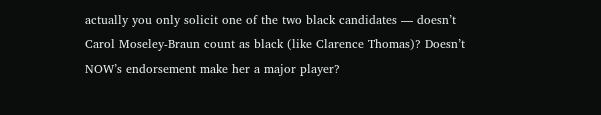actually you only solicit one of the two black candidates — doesn’t Carol Moseley-Braun count as black (like Clarence Thomas)? Doesn’t NOW’s endorsement make her a major player?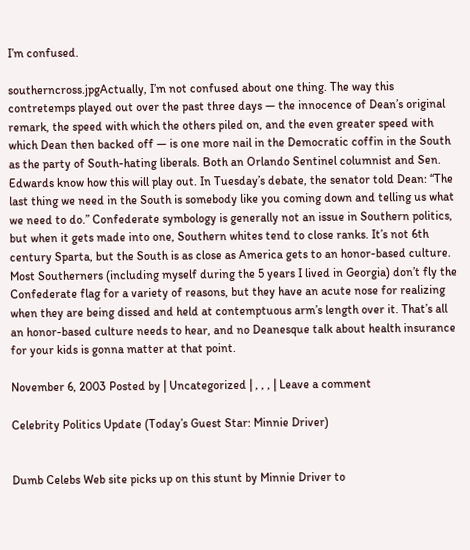I’m confused.

southerncross.jpgActually, I’m not confused about one thing. The way this contretemps played out over the past three days — the innocence of Dean’s original remark, the speed with which the others piled on, and the even greater speed with which Dean then backed off — is one more nail in the Democratic coffin in the South as the party of South-hating liberals. Both an Orlando Sentinel columnist and Sen. Edwards know how this will play out. In Tuesday’s debate, the senator told Dean: “The last thing we need in the South is somebody like you coming down and telling us what we need to do.” Confederate symbology is generally not an issue in Southern politics, but when it gets made into one, Southern whites tend to close ranks. It’s not 6th century Sparta, but the South is as close as America gets to an honor-based culture. Most Southerners (including myself during the 5 years I lived in Georgia) don’t fly the Confederate flag for a variety of reasons, but they have an acute nose for realizing when they are being dissed and held at contemptuous arm’s length over it. That’s all an honor-based culture needs to hear, and no Deanesque talk about health insurance for your kids is gonna matter at that point.

November 6, 2003 Posted by | Uncategorized | , , , | Leave a comment

Celebrity Politics Update (Today’s Guest Star: Minnie Driver)


Dumb Celebs Web site picks up on this stunt by Minnie Driver to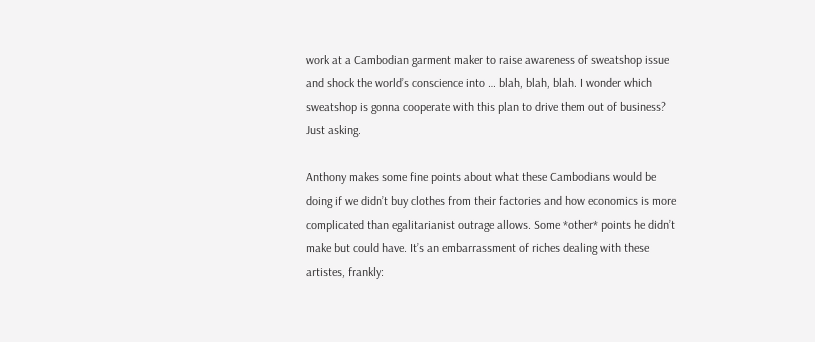work at a Cambodian garment maker to raise awareness of sweatshop issue and shock the world’s conscience into … blah, blah, blah. I wonder which sweatshop is gonna cooperate with this plan to drive them out of business? Just asking.

Anthony makes some fine points about what these Cambodians would be doing if we didn’t buy clothes from their factories and how economics is more complicated than egalitarianist outrage allows. Some *other* points he didn’t make but could have. It’s an embarrassment of riches dealing with these artistes, frankly: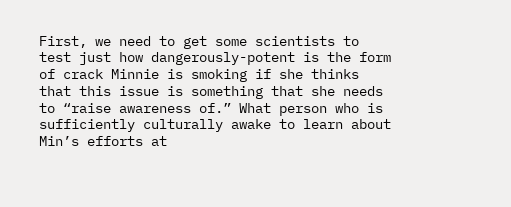First, we need to get some scientists to test just how dangerously-potent is the form of crack Minnie is smoking if she thinks that this issue is something that she needs to “raise awareness of.” What person who is sufficiently culturally awake to learn about Min’s efforts at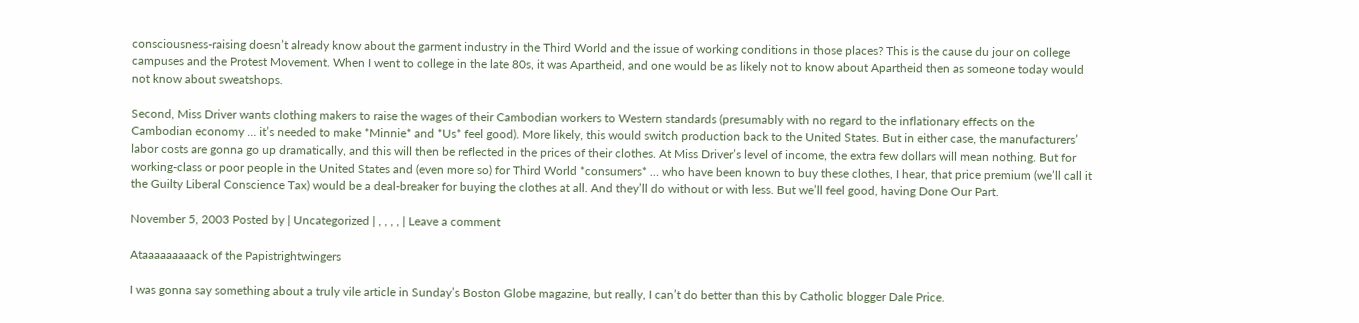consciousness-raising doesn’t already know about the garment industry in the Third World and the issue of working conditions in those places? This is the cause du jour on college campuses and the Protest Movement. When I went to college in the late 80s, it was Apartheid, and one would be as likely not to know about Apartheid then as someone today would not know about sweatshops.

Second, Miss Driver wants clothing makers to raise the wages of their Cambodian workers to Western standards (presumably with no regard to the inflationary effects on the Cambodian economy … it’s needed to make *Minnie* and *Us* feel good). More likely, this would switch production back to the United States. But in either case, the manufacturers’ labor costs are gonna go up dramatically, and this will then be reflected in the prices of their clothes. At Miss Driver’s level of income, the extra few dollars will mean nothing. But for working-class or poor people in the United States and (even more so) for Third World *consumers* … who have been known to buy these clothes, I hear, that price premium (we’ll call it the Guilty Liberal Conscience Tax) would be a deal-breaker for buying the clothes at all. And they’ll do without or with less. But we’ll feel good, having Done Our Part.

November 5, 2003 Posted by | Uncategorized | , , , , | Leave a comment

Ataaaaaaaaack of the Papistrightwingers

I was gonna say something about a truly vile article in Sunday’s Boston Globe magazine, but really, I can’t do better than this by Catholic blogger Dale Price.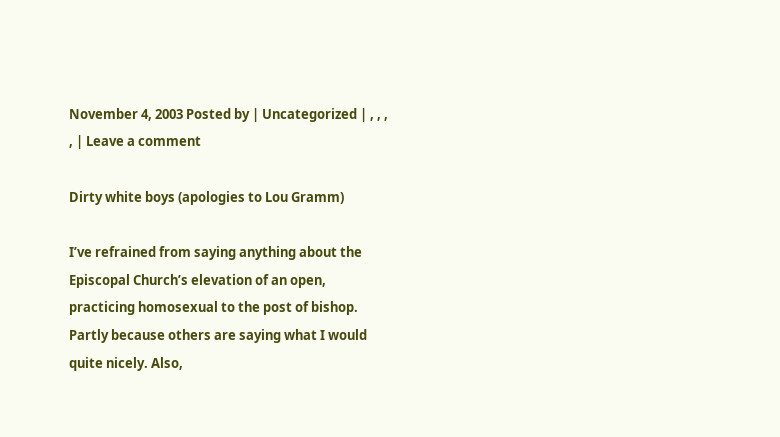November 4, 2003 Posted by | Uncategorized | , , , , | Leave a comment

Dirty white boys (apologies to Lou Gramm)

I’ve refrained from saying anything about the Episcopal Church’s elevation of an open, practicing homosexual to the post of bishop. Partly because others are saying what I would quite nicely. Also,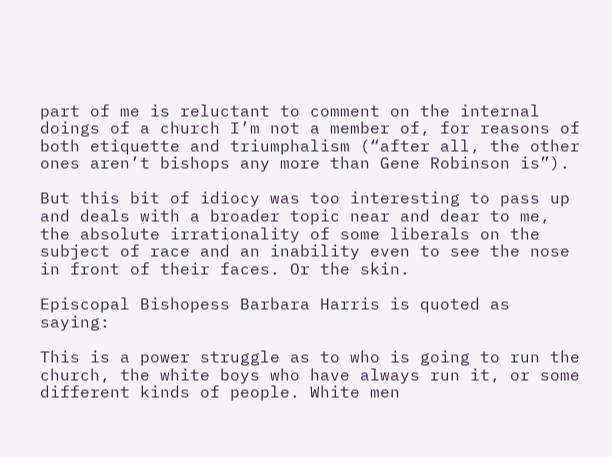part of me is reluctant to comment on the internal doings of a church I’m not a member of, for reasons of both etiquette and triumphalism (“after all, the other ones aren’t bishops any more than Gene Robinson is”).

But this bit of idiocy was too interesting to pass up and deals with a broader topic near and dear to me, the absolute irrationality of some liberals on the subject of race and an inability even to see the nose in front of their faces. Or the skin.

Episcopal Bishopess Barbara Harris is quoted as saying:

This is a power struggle as to who is going to run the church, the white boys who have always run it, or some different kinds of people. White men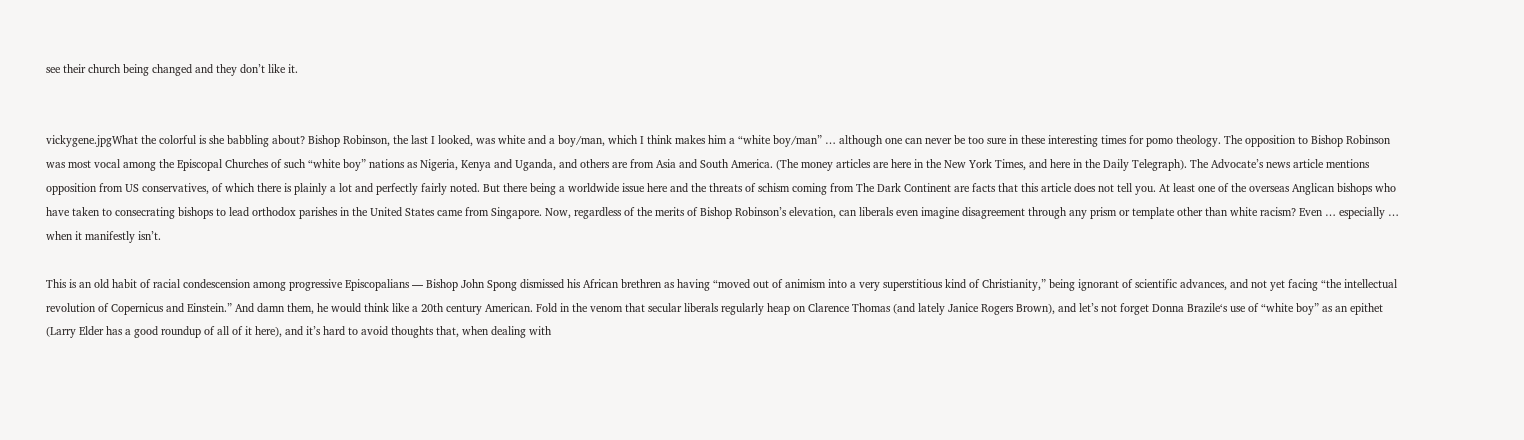see their church being changed and they don’t like it.


vickygene.jpgWhat the colorful is she babbling about? Bishop Robinson, the last I looked, was white and a boy/man, which I think makes him a “white boy/man” … although one can never be too sure in these interesting times for pomo theology. The opposition to Bishop Robinson was most vocal among the Episcopal Churches of such “white boy” nations as Nigeria, Kenya and Uganda, and others are from Asia and South America. (The money articles are here in the New York Times, and here in the Daily Telegraph). The Advocate’s news article mentions opposition from US conservatives, of which there is plainly a lot and perfectly fairly noted. But there being a worldwide issue here and the threats of schism coming from The Dark Continent are facts that this article does not tell you. At least one of the overseas Anglican bishops who have taken to consecrating bishops to lead orthodox parishes in the United States came from Singapore. Now, regardless of the merits of Bishop Robinson’s elevation, can liberals even imagine disagreement through any prism or template other than white racism? Even … especially … when it manifestly isn’t.

This is an old habit of racial condescension among progressive Episcopalians — Bishop John Spong dismissed his African brethren as having “moved out of animism into a very superstitious kind of Christianity,” being ignorant of scientific advances, and not yet facing “the intellectual revolution of Copernicus and Einstein.” And damn them, he would think like a 20th century American. Fold in the venom that secular liberals regularly heap on Clarence Thomas (and lately Janice Rogers Brown), and let’s not forget Donna Brazile‘s use of “white boy” as an epithet (Larry Elder has a good roundup of all of it here), and it’s hard to avoid thoughts that, when dealing with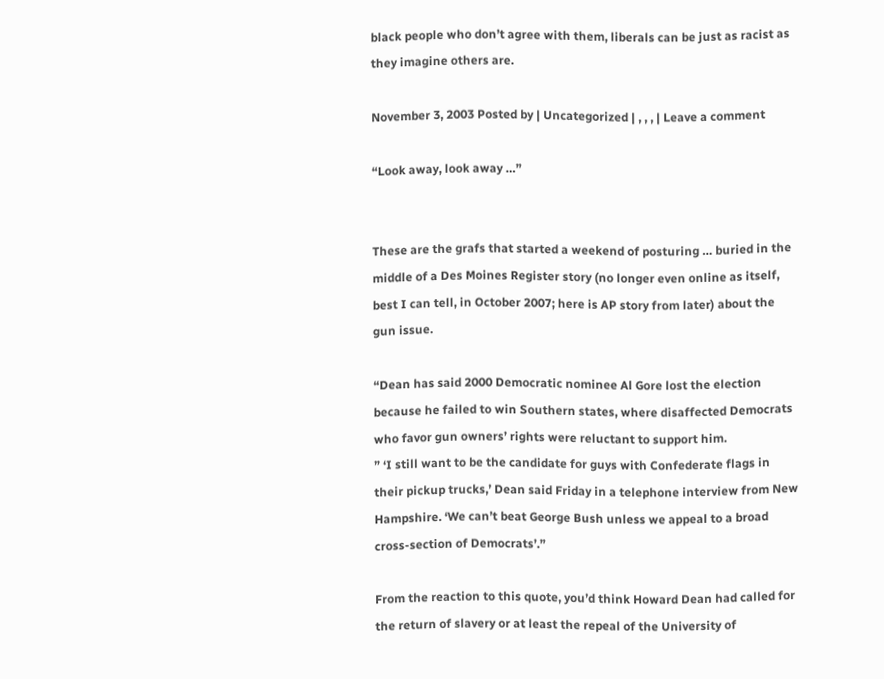black people who don’t agree with them, liberals can be just as racist as they imagine others are.

November 3, 2003 Posted by | Uncategorized | , , , | Leave a comment

“Look away, look away …”


These are the grafs that started a weekend of posturing … buried in the middle of a Des Moines Register story (no longer even online as itself, best I can tell, in October 2007; here is AP story from later) about the gun issue.

“Dean has said 2000 Democratic nominee Al Gore lost the election because he failed to win Southern states, where disaffected Democrats who favor gun owners’ rights were reluctant to support him.
” ‘I still want to be the candidate for guys with Confederate flags in their pickup trucks,’ Dean said Friday in a telephone interview from New Hampshire. ‘We can’t beat George Bush unless we appeal to a broad cross-section of Democrats’.”

From the reaction to this quote, you’d think Howard Dean had called for the return of slavery or at least the repeal of the University of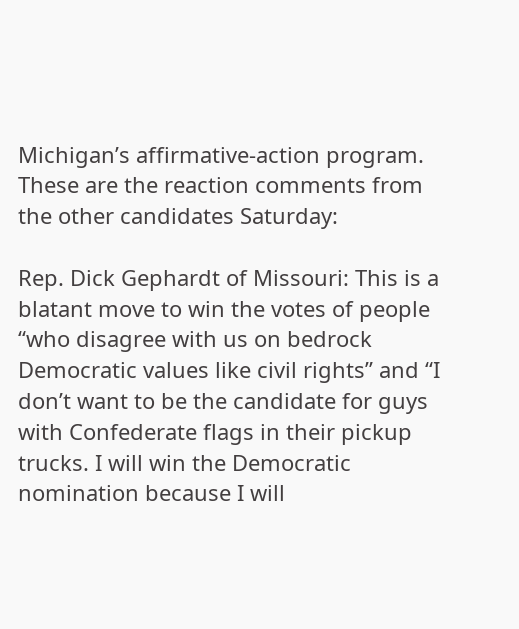Michigan’s affirmative-action program. These are the reaction comments from the other candidates Saturday:

Rep. Dick Gephardt of Missouri: This is a blatant move to win the votes of people “who disagree with us on bedrock Democratic values like civil rights” and “I don’t want to be the candidate for guys with Confederate flags in their pickup trucks. I will win the Democratic nomination because I will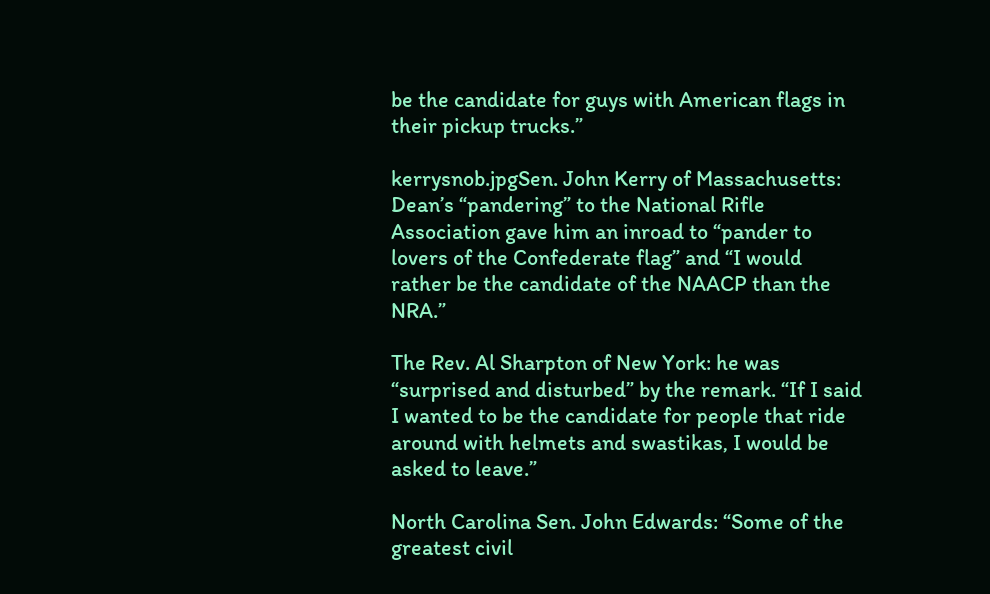be the candidate for guys with American flags in their pickup trucks.”

kerrysnob.jpgSen. John Kerry of Massachusetts: Dean’s “pandering” to the National Rifle Association gave him an inroad to “pander to lovers of the Confederate flag” and “I would rather be the candidate of the NAACP than the NRA.”

The Rev. Al Sharpton of New York: he was “surprised and disturbed” by the remark. “If I said I wanted to be the candidate for people that ride around with helmets and swastikas, I would be asked to leave.”

North Carolina Sen. John Edwards: “Some of the greatest civil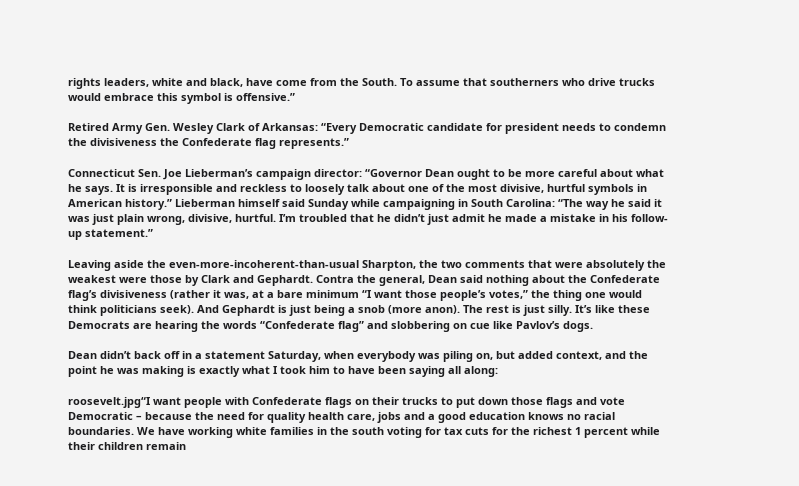rights leaders, white and black, have come from the South. To assume that southerners who drive trucks would embrace this symbol is offensive.”

Retired Army Gen. Wesley Clark of Arkansas: “Every Democratic candidate for president needs to condemn the divisiveness the Confederate flag represents.”

Connecticut Sen. Joe Lieberman’s campaign director: “Governor Dean ought to be more careful about what he says. It is irresponsible and reckless to loosely talk about one of the most divisive, hurtful symbols in American history.” Lieberman himself said Sunday while campaigning in South Carolina: “The way he said it was just plain wrong, divisive, hurtful. I’m troubled that he didn’t just admit he made a mistake in his follow-up statement.”

Leaving aside the even-more-incoherent-than-usual Sharpton, the two comments that were absolutely the weakest were those by Clark and Gephardt. Contra the general, Dean said nothing about the Confederate flag’s divisiveness (rather it was, at a bare minimum “I want those people’s votes,” the thing one would think politicians seek). And Gephardt is just being a snob (more anon). The rest is just silly. It’s like these Democrats are hearing the words “Confederate flag” and slobbering on cue like Pavlov’s dogs.

Dean didn’t back off in a statement Saturday, when everybody was piling on, but added context, and the point he was making is exactly what I took him to have been saying all along:

roosevelt.jpg“I want people with Confederate flags on their trucks to put down those flags and vote Democratic – because the need for quality health care, jobs and a good education knows no racial boundaries. We have working white families in the south voting for tax cuts for the richest 1 percent while their children remain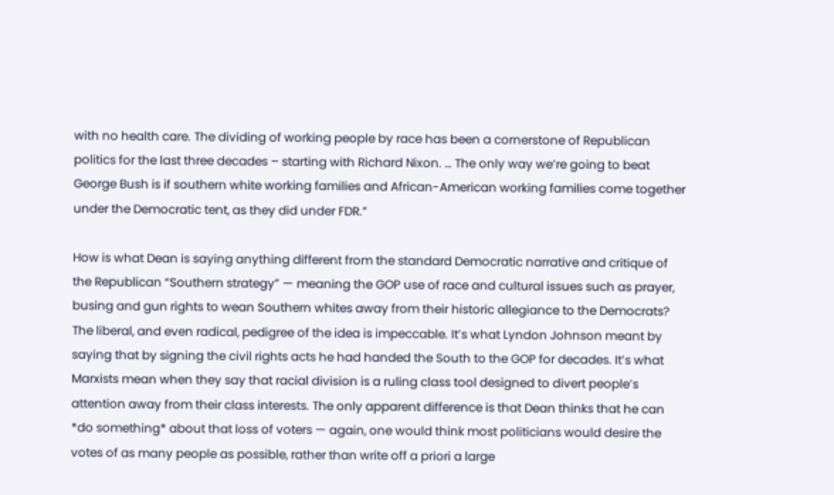with no health care. The dividing of working people by race has been a cornerstone of Republican politics for the last three decades – starting with Richard Nixon. … The only way we’re going to beat George Bush is if southern white working families and African-American working families come together under the Democratic tent, as they did under FDR.”

How is what Dean is saying anything different from the standard Democratic narrative and critique of the Republican “Southern strategy” — meaning the GOP use of race and cultural issues such as prayer, busing and gun rights to wean Southern whites away from their historic allegiance to the Democrats? The liberal, and even radical, pedigree of the idea is impeccable. It’s what Lyndon Johnson meant by saying that by signing the civil rights acts he had handed the South to the GOP for decades. It’s what Marxists mean when they say that racial division is a ruling class tool designed to divert people’s attention away from their class interests. The only apparent difference is that Dean thinks that he can *do something* about that loss of voters — again, one would think most politicians would desire the votes of as many people as possible, rather than write off a priori a large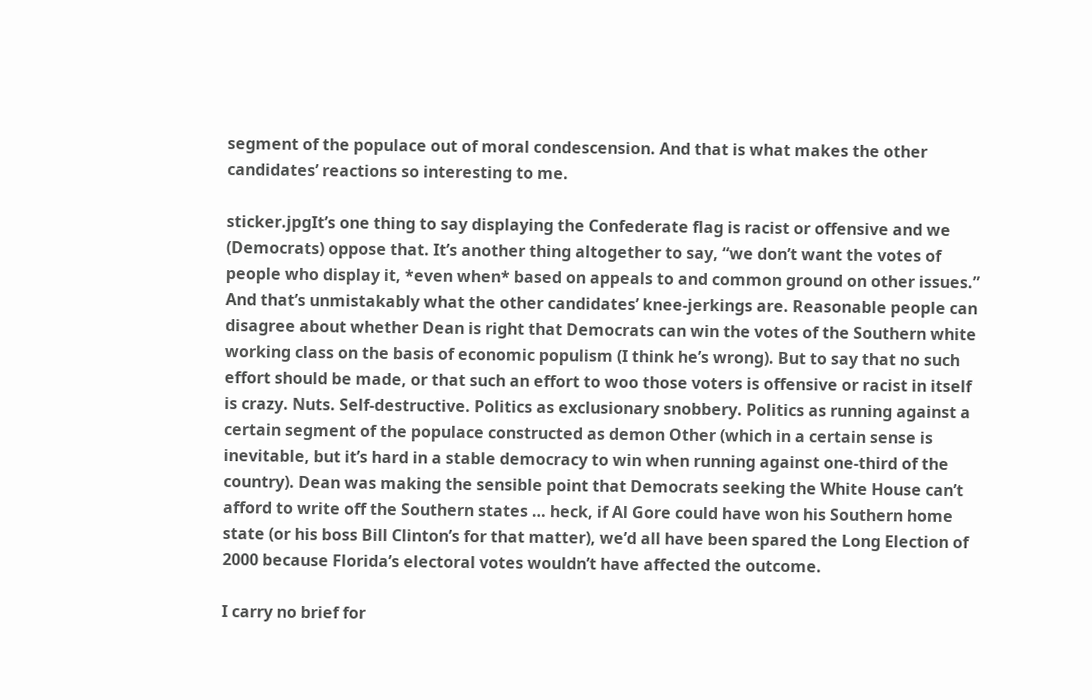segment of the populace out of moral condescension. And that is what makes the other candidates’ reactions so interesting to me.

sticker.jpgIt’s one thing to say displaying the Confederate flag is racist or offensive and we (Democrats) oppose that. It’s another thing altogether to say, “we don’t want the votes of people who display it, *even when* based on appeals to and common ground on other issues.” And that’s unmistakably what the other candidates’ knee-jerkings are. Reasonable people can disagree about whether Dean is right that Democrats can win the votes of the Southern white working class on the basis of economic populism (I think he’s wrong). But to say that no such effort should be made, or that such an effort to woo those voters is offensive or racist in itself is crazy. Nuts. Self-destructive. Politics as exclusionary snobbery. Politics as running against a certain segment of the populace constructed as demon Other (which in a certain sense is inevitable, but it’s hard in a stable democracy to win when running against one-third of the country). Dean was making the sensible point that Democrats seeking the White House can’t afford to write off the Southern states … heck, if Al Gore could have won his Southern home state (or his boss Bill Clinton’s for that matter), we’d all have been spared the Long Election of 2000 because Florida’s electoral votes wouldn’t have affected the outcome.

I carry no brief for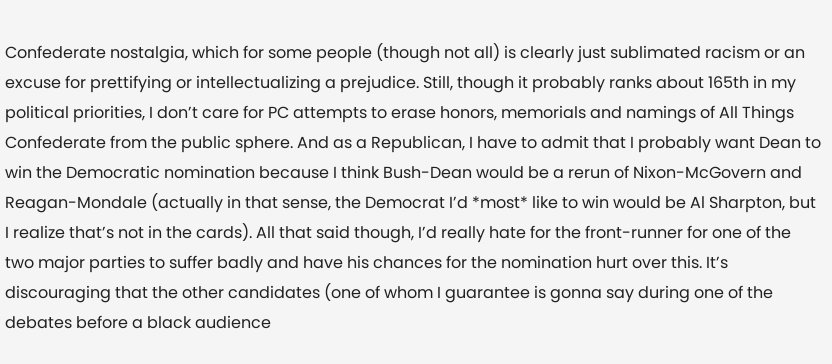Confederate nostalgia, which for some people (though not all) is clearly just sublimated racism or an excuse for prettifying or intellectualizing a prejudice. Still, though it probably ranks about 165th in my political priorities, I don’t care for PC attempts to erase honors, memorials and namings of All Things Confederate from the public sphere. And as a Republican, I have to admit that I probably want Dean to win the Democratic nomination because I think Bush-Dean would be a rerun of Nixon-McGovern and Reagan-Mondale (actually in that sense, the Democrat I’d *most* like to win would be Al Sharpton, but I realize that’s not in the cards). All that said though, I’d really hate for the front-runner for one of the two major parties to suffer badly and have his chances for the nomination hurt over this. It’s discouraging that the other candidates (one of whom I guarantee is gonna say during one of the debates before a black audience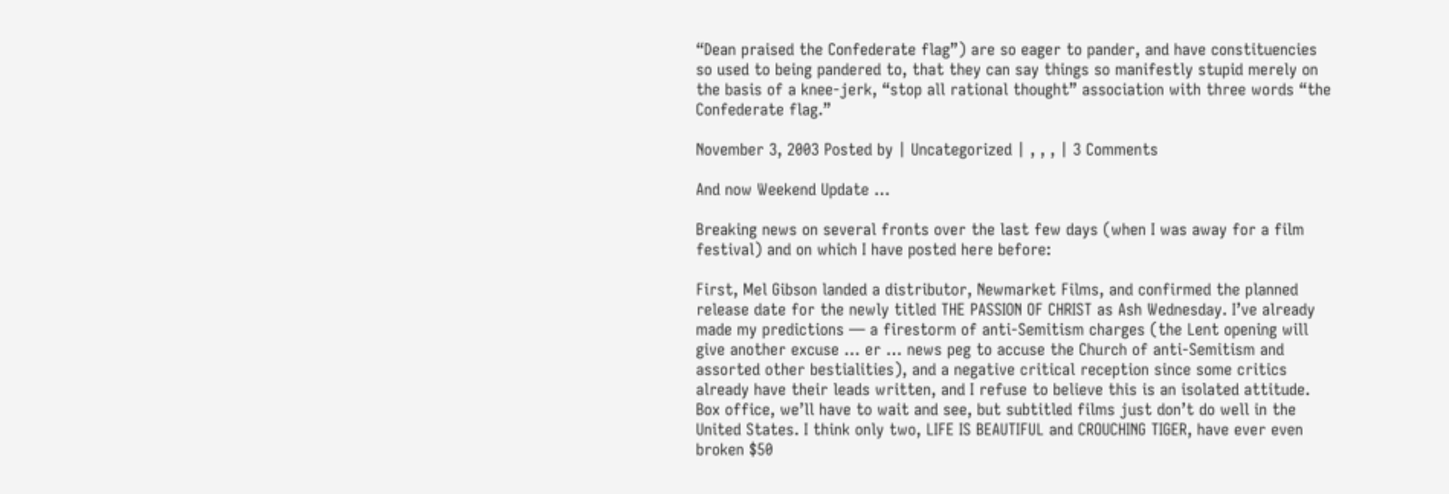“Dean praised the Confederate flag”) are so eager to pander, and have constituencies so used to being pandered to, that they can say things so manifestly stupid merely on the basis of a knee-jerk, “stop all rational thought” association with three words “the Confederate flag.”

November 3, 2003 Posted by | Uncategorized | , , , | 3 Comments

And now Weekend Update …

Breaking news on several fronts over the last few days (when I was away for a film festival) and on which I have posted here before:

First, Mel Gibson landed a distributor, Newmarket Films, and confirmed the planned release date for the newly titled THE PASSION OF CHRIST as Ash Wednesday. I’ve already made my predictions — a firestorm of anti-Semitism charges (the Lent opening will give another excuse … er … news peg to accuse the Church of anti-Semitism and assorted other bestialities), and a negative critical reception since some critics already have their leads written, and I refuse to believe this is an isolated attitude. Box office, we’ll have to wait and see, but subtitled films just don’t do well in the United States. I think only two, LIFE IS BEAUTIFUL and CROUCHING TIGER, have ever even broken $50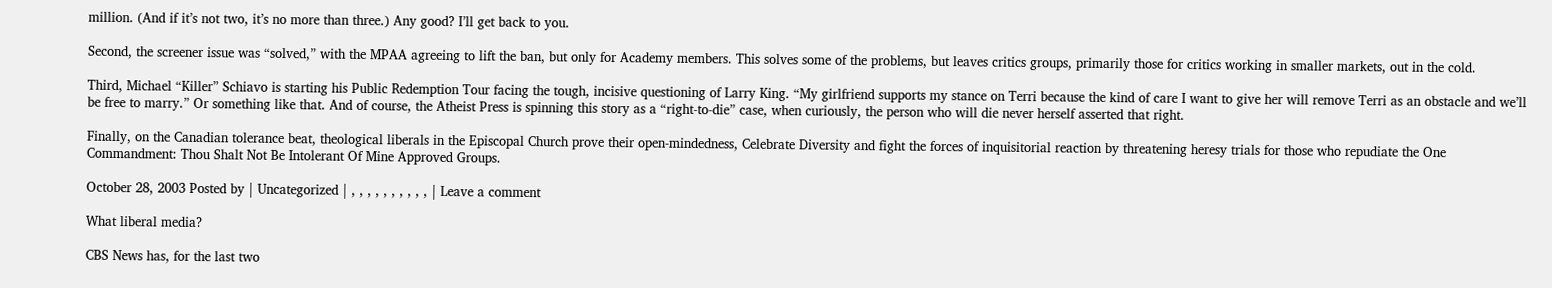million. (And if it’s not two, it’s no more than three.) Any good? I’ll get back to you.

Second, the screener issue was “solved,” with the MPAA agreeing to lift the ban, but only for Academy members. This solves some of the problems, but leaves critics groups, primarily those for critics working in smaller markets, out in the cold.

Third, Michael “Killer” Schiavo is starting his Public Redemption Tour facing the tough, incisive questioning of Larry King. “My girlfriend supports my stance on Terri because the kind of care I want to give her will remove Terri as an obstacle and we’ll be free to marry.” Or something like that. And of course, the Atheist Press is spinning this story as a “right-to-die” case, when curiously, the person who will die never herself asserted that right.

Finally, on the Canadian tolerance beat, theological liberals in the Episcopal Church prove their open-mindedness, Celebrate Diversity and fight the forces of inquisitorial reaction by threatening heresy trials for those who repudiate the One Commandment: Thou Shalt Not Be Intolerant Of Mine Approved Groups.

October 28, 2003 Posted by | Uncategorized | , , , , , , , , , , | Leave a comment

What liberal media?

CBS News has, for the last two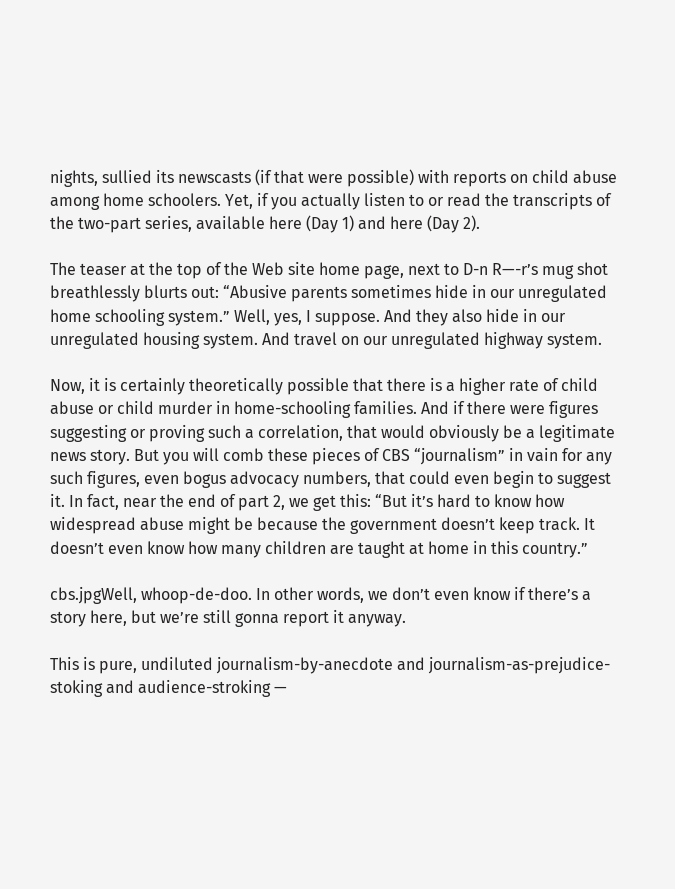nights, sullied its newscasts (if that were possible) with reports on child abuse among home schoolers. Yet, if you actually listen to or read the transcripts of the two-part series, available here (Day 1) and here (Day 2).

The teaser at the top of the Web site home page, next to D-n R—-r’s mug shot breathlessly blurts out: “Abusive parents sometimes hide in our unregulated home schooling system.” Well, yes, I suppose. And they also hide in our unregulated housing system. And travel on our unregulated highway system.

Now, it is certainly theoretically possible that there is a higher rate of child abuse or child murder in home-schooling families. And if there were figures suggesting or proving such a correlation, that would obviously be a legitimate news story. But you will comb these pieces of CBS “journalism” in vain for any such figures, even bogus advocacy numbers, that could even begin to suggest it. In fact, near the end of part 2, we get this: “But it’s hard to know how widespread abuse might be because the government doesn’t keep track. It doesn’t even know how many children are taught at home in this country.”

cbs.jpgWell, whoop-de-doo. In other words, we don’t even know if there’s a story here, but we’re still gonna report it anyway.

This is pure, undiluted journalism-by-anecdote and journalism-as-prejudice-stoking and audience-stroking —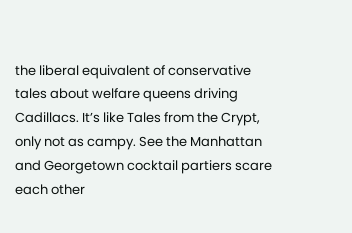the liberal equivalent of conservative tales about welfare queens driving Cadillacs. It’s like Tales from the Crypt, only not as campy. See the Manhattan and Georgetown cocktail partiers scare each other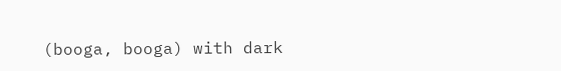(booga, booga) with dark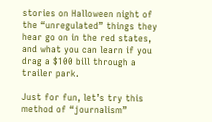stories on Halloween night of the “unregulated” things they hear go on in the red states, and what you can learn if you drag a $100 bill through a trailer park.

Just for fun, let’s try this method of “journalism”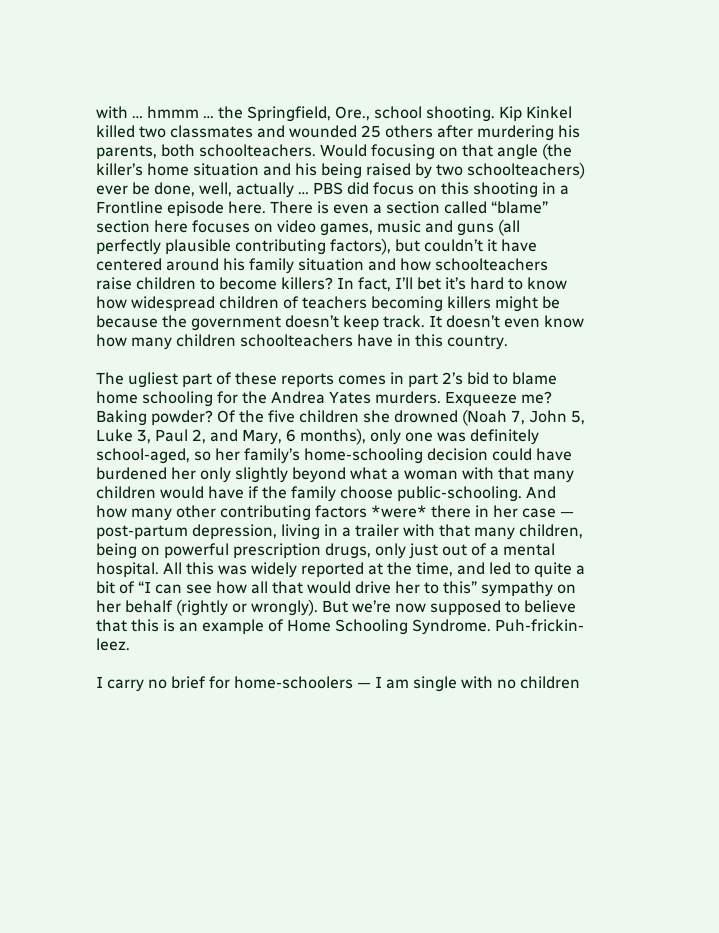with … hmmm … the Springfield, Ore., school shooting. Kip Kinkel killed two classmates and wounded 25 others after murdering his parents, both schoolteachers. Would focusing on that angle (the killer’s home situation and his being raised by two schoolteachers) ever be done, well, actually … PBS did focus on this shooting in a Frontline episode here. There is even a section called “blame” section here focuses on video games, music and guns (all perfectly plausible contributing factors), but couldn’t it have centered around his family situation and how schoolteachers raise children to become killers? In fact, I’ll bet it’s hard to know how widespread children of teachers becoming killers might be because the government doesn’t keep track. It doesn’t even know how many children schoolteachers have in this country.

The ugliest part of these reports comes in part 2’s bid to blame home schooling for the Andrea Yates murders. Exqueeze me? Baking powder? Of the five children she drowned (Noah 7, John 5, Luke 3, Paul 2, and Mary, 6 months), only one was definitely school-aged, so her family’s home-schooling decision could have burdened her only slightly beyond what a woman with that many children would have if the family choose public-schooling. And how many other contributing factors *were* there in her case — post-partum depression, living in a trailer with that many children, being on powerful prescription drugs, only just out of a mental hospital. All this was widely reported at the time, and led to quite a bit of “I can see how all that would drive her to this” sympathy on her behalf (rightly or wrongly). But we’re now supposed to believe that this is an example of Home Schooling Syndrome. Puh-frickin-leez.

I carry no brief for home-schoolers — I am single with no children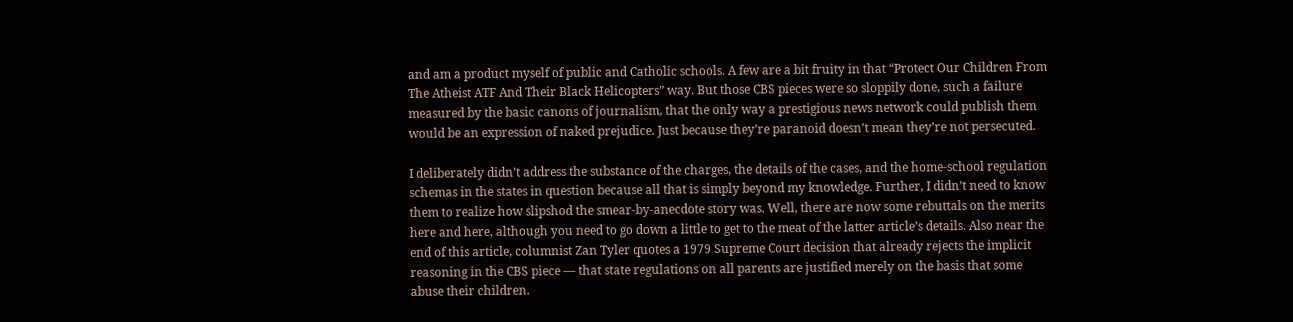and am a product myself of public and Catholic schools. A few are a bit fruity in that “Protect Our Children From The Atheist ATF And Their Black Helicopters” way. But those CBS pieces were so sloppily done, such a failure measured by the basic canons of journalism, that the only way a prestigious news network could publish them would be an expression of naked prejudice. Just because they’re paranoid doesn’t mean they’re not persecuted.

I deliberately didn’t address the substance of the charges, the details of the cases, and the home-school regulation schemas in the states in question because all that is simply beyond my knowledge. Further, I didn’t need to know them to realize how slipshod the smear-by-anecdote story was. Well, there are now some rebuttals on the merits here and here, although you need to go down a little to get to the meat of the latter article’s details. Also near the end of this article, columnist Zan Tyler quotes a 1979 Supreme Court decision that already rejects the implicit reasoning in the CBS piece — that state regulations on all parents are justified merely on the basis that some abuse their children.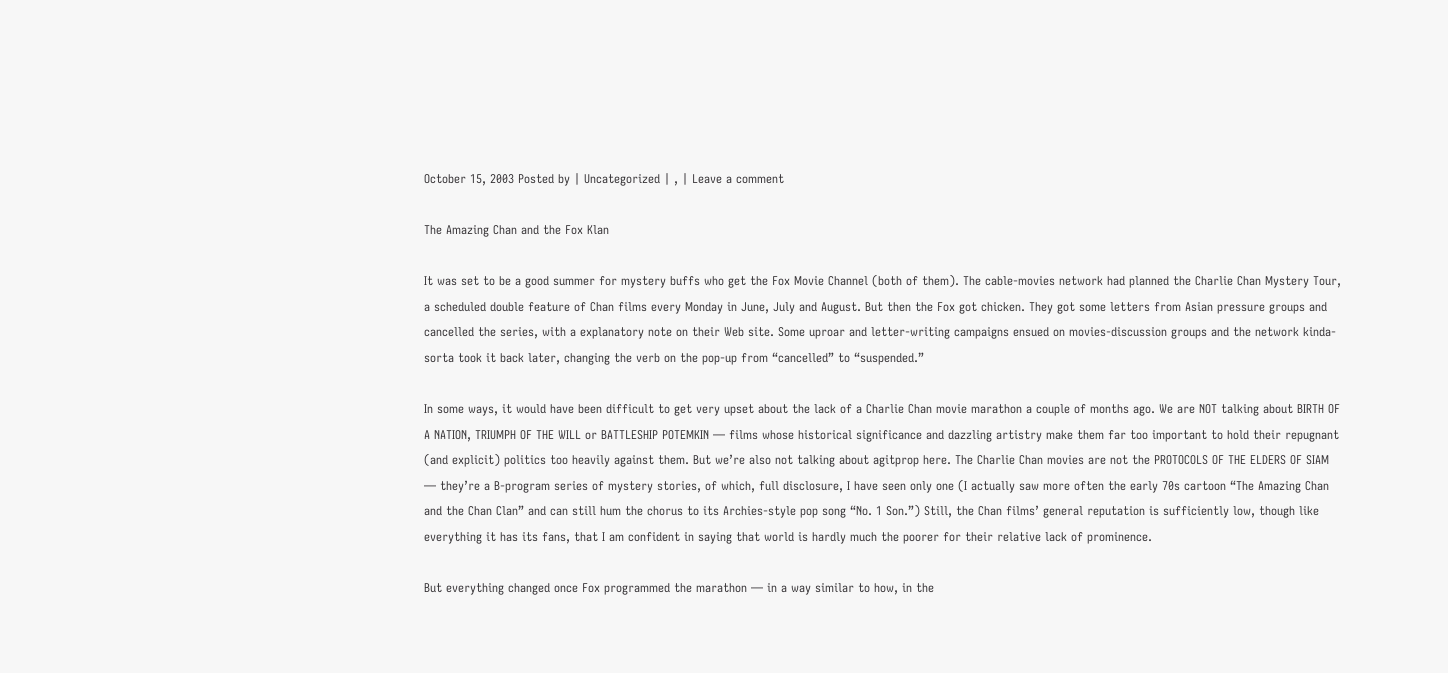October 15, 2003 Posted by | Uncategorized | , | Leave a comment

The Amazing Chan and the Fox Klan

It was set to be a good summer for mystery buffs who get the Fox Movie Channel (both of them). The cable-movies network had planned the Charlie Chan Mystery Tour, a scheduled double feature of Chan films every Monday in June, July and August. But then the Fox got chicken. They got some letters from Asian pressure groups and cancelled the series, with a explanatory note on their Web site. Some uproar and letter-writing campaigns ensued on movies-discussion groups and the network kinda-sorta took it back later, changing the verb on the pop-up from “cancelled” to “suspended.”

In some ways, it would have been difficult to get very upset about the lack of a Charlie Chan movie marathon a couple of months ago. We are NOT talking about BIRTH OF A NATION, TRIUMPH OF THE WILL or BATTLESHIP POTEMKIN — films whose historical significance and dazzling artistry make them far too important to hold their repugnant (and explicit) politics too heavily against them. But we’re also not talking about agitprop here. The Charlie Chan movies are not the PROTOCOLS OF THE ELDERS OF SIAM — they’re a B-program series of mystery stories, of which, full disclosure, I have seen only one (I actually saw more often the early 70s cartoon “The Amazing Chan and the Chan Clan” and can still hum the chorus to its Archies-style pop song “No. 1 Son.”) Still, the Chan films’ general reputation is sufficiently low, though like everything it has its fans, that I am confident in saying that world is hardly much the poorer for their relative lack of prominence.

But everything changed once Fox programmed the marathon — in a way similar to how, in the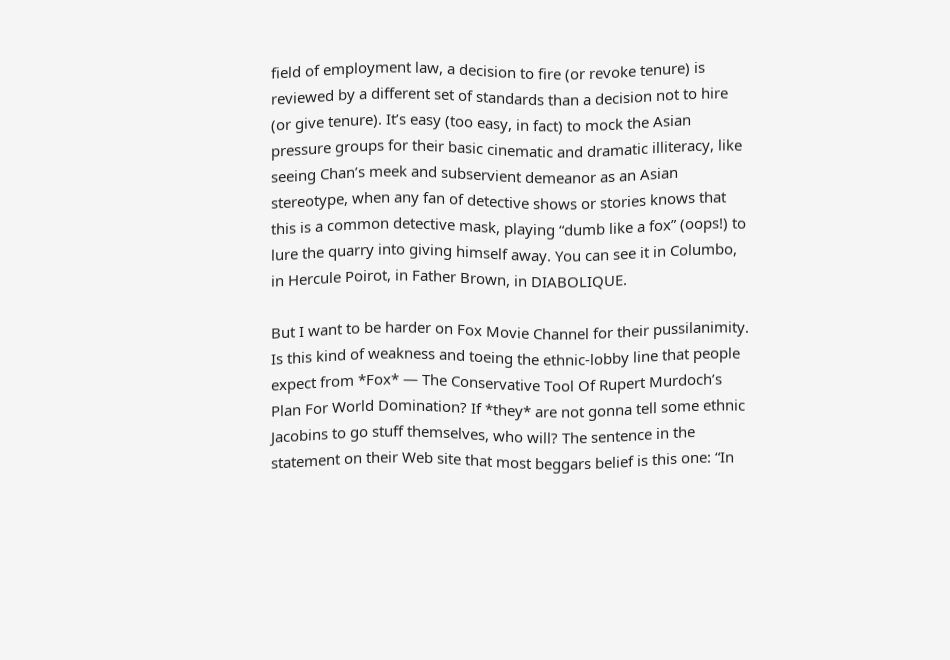field of employment law, a decision to fire (or revoke tenure) is reviewed by a different set of standards than a decision not to hire (or give tenure). It’s easy (too easy, in fact) to mock the Asian pressure groups for their basic cinematic and dramatic illiteracy, like seeing Chan’s meek and subservient demeanor as an Asian stereotype, when any fan of detective shows or stories knows that this is a common detective mask, playing “dumb like a fox” (oops!) to lure the quarry into giving himself away. You can see it in Columbo, in Hercule Poirot, in Father Brown, in DIABOLIQUE.

But I want to be harder on Fox Movie Channel for their pussilanimity. Is this kind of weakness and toeing the ethnic-lobby line that people expect from *Fox* — The Conservative Tool Of Rupert Murdoch’s Plan For World Domination? If *they* are not gonna tell some ethnic Jacobins to go stuff themselves, who will? The sentence in the statement on their Web site that most beggars belief is this one: “In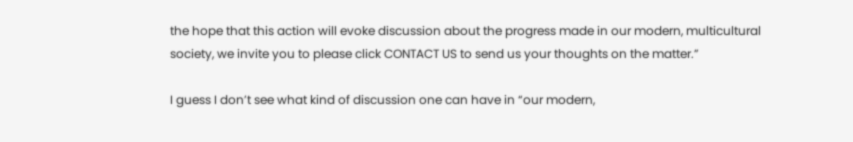the hope that this action will evoke discussion about the progress made in our modern, multicultural society, we invite you to please click CONTACT US to send us your thoughts on the matter.”

I guess I don’t see what kind of discussion one can have in “our modern,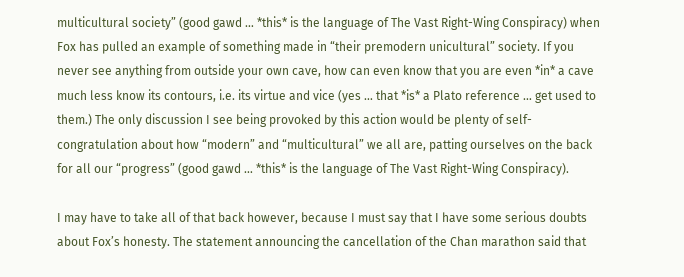multicultural society” (good gawd … *this* is the language of The Vast Right-Wing Conspiracy) when Fox has pulled an example of something made in “their premodern unicultural” society. If you never see anything from outside your own cave, how can even know that you are even *in* a cave much less know its contours, i.e. its virtue and vice (yes … that *is* a Plato reference … get used to them.) The only discussion I see being provoked by this action would be plenty of self-congratulation about how “modern” and “multicultural” we all are, patting ourselves on the back for all our “progress” (good gawd … *this* is the language of The Vast Right-Wing Conspiracy).

I may have to take all of that back however, because I must say that I have some serious doubts about Fox’s honesty. The statement announcing the cancellation of the Chan marathon said that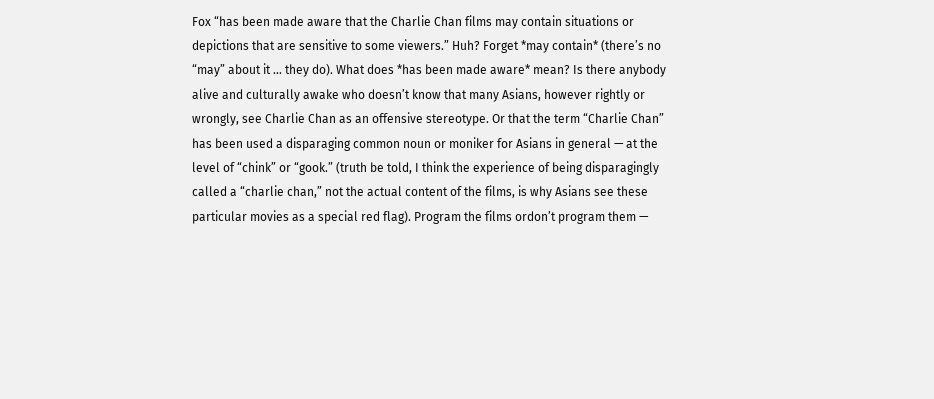Fox “has been made aware that the Charlie Chan films may contain situations or depictions that are sensitive to some viewers.” Huh? Forget *may contain* (there’s no “may” about it … they do). What does *has been made aware* mean? Is there anybody alive and culturally awake who doesn’t know that many Asians, however rightly or wrongly, see Charlie Chan as an offensive stereotype. Or that the term “Charlie Chan” has been used a disparaging common noun or moniker for Asians in general — at the level of “chink” or “gook.” (truth be told, I think the experience of being disparagingly called a “charlie chan,” not the actual content of the films, is why Asians see these particular movies as a special red flag). Program the films ordon’t program them —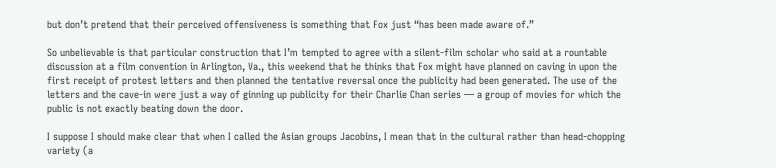but don’t pretend that their perceived offensiveness is something that Fox just “has been made aware of.”

So unbelievable is that particular construction that I’m tempted to agree with a silent-film scholar who said at a rountable discussion at a film convention in Arlington, Va., this weekend that he thinks that Fox might have planned on caving in upon the first receipt of protest letters and then planned the tentative reversal once the publicity had been generated. The use of the letters and the cave-in were just a way of ginning up publicity for their Charlie Chan series — a group of movies for which the public is not exactly beating down the door.

I suppose I should make clear that when I called the Asian groups Jacobins, I mean that in the cultural rather than head-chopping variety (a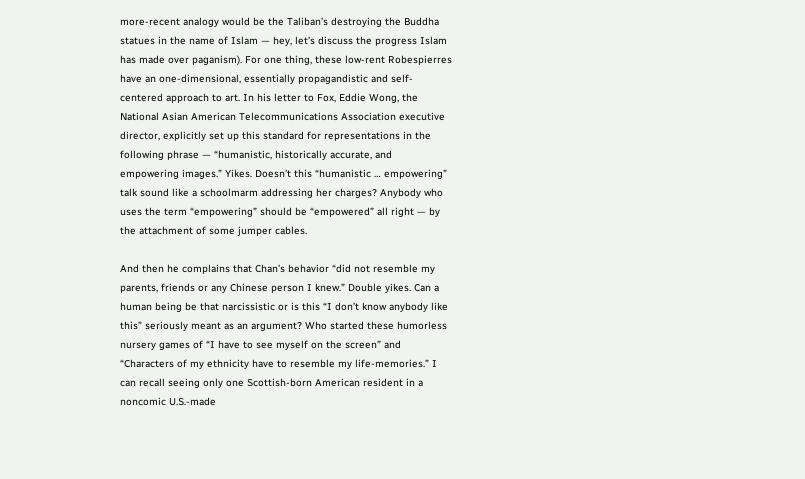more-recent analogy would be the Taliban’s destroying the Buddha statues in the name of Islam — hey, let’s discuss the progress Islam has made over paganism). For one thing, these low-rent Robespierres have an one-dimensional, essentially propagandistic and self-centered approach to art. In his letter to Fox, Eddie Wong, the National Asian American Telecommunications Association executive director, explicitly set up this standard for representations in the following phrase — “humanistic, historically accurate, and empowering images.” Yikes. Doesn’t this “humanistic … empowering” talk sound like a schoolmarm addressing her charges? Anybody who uses the term “empowering” should be “empowered” all right — by the attachment of some jumper cables.

And then he complains that Chan’s behavior “did not resemble my parents, friends or any Chinese person I knew.” Double yikes. Can a human being be that narcissistic or is this “I don’t know anybody like this” seriously meant as an argument? Who started these humorless nursery games of “I have to see myself on the screen” and “Characters of my ethnicity have to resemble my life-memories.” I can recall seeing only one Scottish-born American resident in a noncomic U.S.-made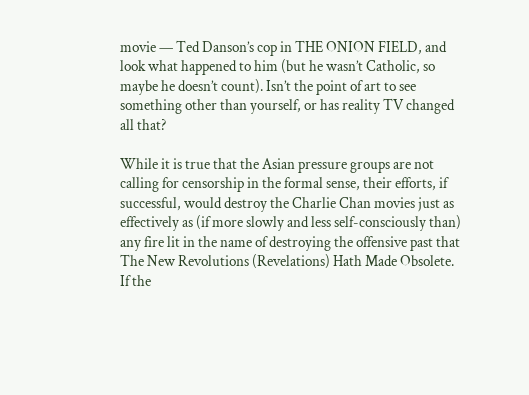movie — Ted Danson’s cop in THE ONION FIELD, and look what happened to him (but he wasn’t Catholic, so maybe he doesn’t count). Isn’t the point of art to see something other than yourself, or has reality TV changed all that?

While it is true that the Asian pressure groups are not calling for censorship in the formal sense, their efforts, if successful, would destroy the Charlie Chan movies just as effectively as (if more slowly and less self-consciously than) any fire lit in the name of destroying the offensive past that The New Revolutions (Revelations) Hath Made Obsolete. If the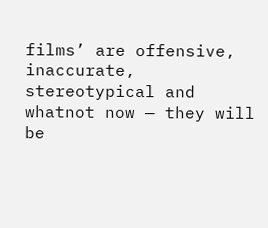films’ are offensive, inaccurate, stereotypical and whatnot now — they will be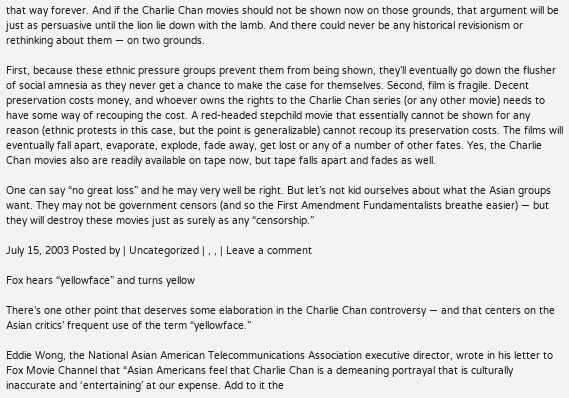that way forever. And if the Charlie Chan movies should not be shown now on those grounds, that argument will be just as persuasive until the lion lie down with the lamb. And there could never be any historical revisionism or rethinking about them — on two grounds.

First, because these ethnic pressure groups prevent them from being shown, they’ll eventually go down the flusher of social amnesia as they never get a chance to make the case for themselves. Second, film is fragile. Decent preservation costs money, and whoever owns the rights to the Charlie Chan series (or any other movie) needs to have some way of recouping the cost. A red-headed stepchild movie that essentially cannot be shown for any reason (ethnic protests in this case, but the point is generalizable) cannot recoup its preservation costs. The films will eventually fall apart, evaporate, explode, fade away, get lost or any of a number of other fates. Yes, the Charlie Chan movies also are readily available on tape now, but tape falls apart and fades as well.

One can say “no great loss” and he may very well be right. But let’s not kid ourselves about what the Asian groups want. They may not be government censors (and so the First Amendment Fundamentalists breathe easier) — but they will destroy these movies just as surely as any “censorship.”

July 15, 2003 Posted by | Uncategorized | , , | Leave a comment

Fox hears “yellowface” and turns yellow

There’s one other point that deserves some elaboration in the Charlie Chan controversy — and that centers on the Asian critics’ frequent use of the term “yellowface.”

Eddie Wong, the National Asian American Telecommunications Association executive director, wrote in his letter to Fox Movie Channel that “Asian Americans feel that Charlie Chan is a demeaning portrayal that is culturally inaccurate and ‘entertaining’ at our expense. Add to it the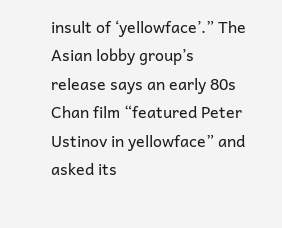insult of ‘yellowface’.” The Asian lobby group’s release says an early 80s Chan film “featured Peter Ustinov in yellowface” and asked its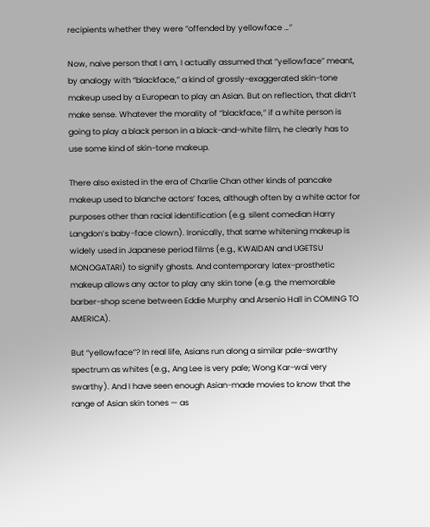recipients whether they were “offended by yellowface …”

Now, naive person that I am, I actually assumed that “yellowface” meant, by analogy with “blackface,” a kind of grossly-exaggerated skin-tone makeup used by a European to play an Asian. But on reflection, that didn’t make sense. Whatever the morality of “blackface,” if a white person is going to play a black person in a black-and-white film, he clearly has to use some kind of skin-tone makeup.

There also existed in the era of Charlie Chan other kinds of pancake makeup used to blanche actors’ faces, although often by a white actor for purposes other than racial identification (e.g. silent comedian Harry Langdon’s baby-face clown). Ironically, that same whitening makeup is widely used in Japanese period films (e.g., KWAIDAN and UGETSU MONOGATARI) to signify ghosts. And contemporary latex-prosthetic makeup allows any actor to play any skin tone (e.g. the memorable barber-shop scene between Eddie Murphy and Arsenio Hall in COMING TO AMERICA).

But “yellowface”? In real life, Asians run along a similar pale-swarthy spectrum as whites (e.g., Ang Lee is very pale; Wong Kar-wai very swarthy). And I have seen enough Asian-made movies to know that the range of Asian skin tones — as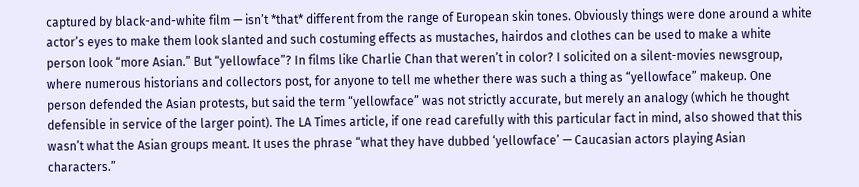captured by black-and-white film — isn’t *that* different from the range of European skin tones. Obviously things were done around a white actor’s eyes to make them look slanted and such costuming effects as mustaches, hairdos and clothes can be used to make a white person look “more Asian.” But “yellowface”? In films like Charlie Chan that weren’t in color? I solicited on a silent-movies newsgroup, where numerous historians and collectors post, for anyone to tell me whether there was such a thing as “yellowface” makeup. One person defended the Asian protests, but said the term “yellowface” was not strictly accurate, but merely an analogy (which he thought defensible in service of the larger point). The LA Times article, if one read carefully with this particular fact in mind, also showed that this wasn’t what the Asian groups meant. It uses the phrase “what they have dubbed ‘yellowface’ — Caucasian actors playing Asian characters.”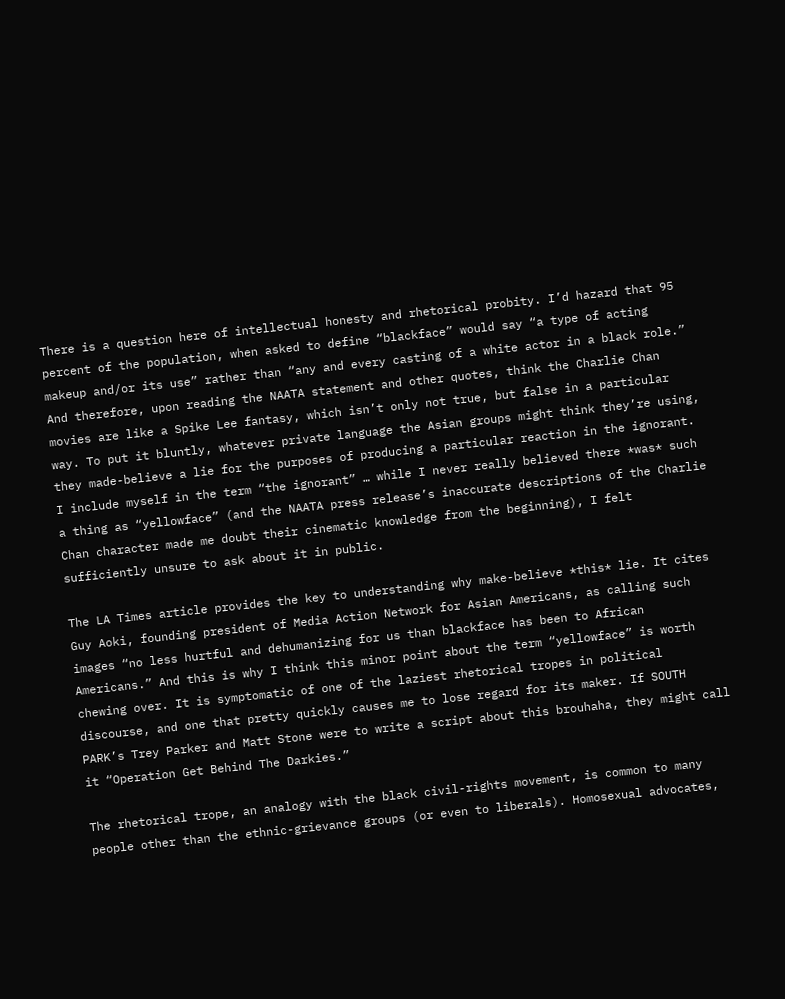There is a question here of intellectual honesty and rhetorical probity. I’d hazard that 95 percent of the population, when asked to define “blackface” would say “a type of acting makeup and/or its use” rather than “any and every casting of a white actor in a black role.” And therefore, upon reading the NAATA statement and other quotes, think the Charlie Chan movies are like a Spike Lee fantasy, which isn’t only not true, but false in a particular way. To put it bluntly, whatever private language the Asian groups might think they’re using, they made-believe a lie for the purposes of producing a particular reaction in the ignorant. I include myself in the term “the ignorant” … while I never really believed there *was* such a thing as “yellowface” (and the NAATA press release’s inaccurate descriptions of the Charlie Chan character made me doubt their cinematic knowledge from the beginning), I felt sufficiently unsure to ask about it in public.

The LA Times article provides the key to understanding why make-believe *this* lie. It cites Guy Aoki, founding president of Media Action Network for Asian Americans, as calling such images “no less hurtful and dehumanizing for us than blackface has been to African Americans.” And this is why I think this minor point about the term “yellowface” is worth chewing over. It is symptomatic of one of the laziest rhetorical tropes in political discourse, and one that pretty quickly causes me to lose regard for its maker. If SOUTH PARK’s Trey Parker and Matt Stone were to write a script about this brouhaha, they might call it “Operation Get Behind The Darkies.”

The rhetorical trope, an analogy with the black civil-rights movement, is common to many people other than the ethnic-grievance groups (or even to liberals). Homosexual advocates,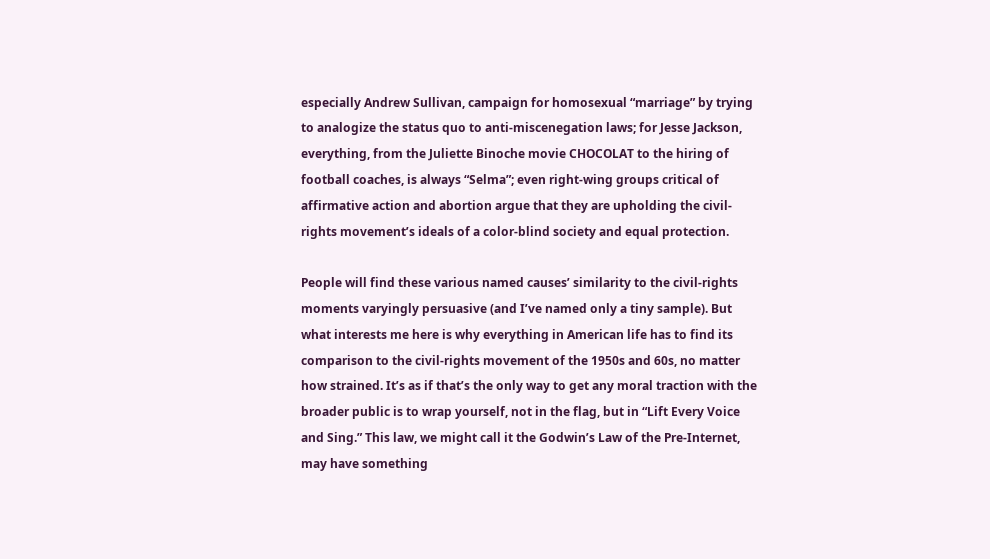especially Andrew Sullivan, campaign for homosexual “marriage” by trying to analogize the status quo to anti-miscenegation laws; for Jesse Jackson, everything, from the Juliette Binoche movie CHOCOLAT to the hiring of football coaches, is always “Selma”; even right-wing groups critical of affirmative action and abortion argue that they are upholding the civil-rights movement’s ideals of a color-blind society and equal protection.

People will find these various named causes’ similarity to the civil-rights moments varyingly persuasive (and I’ve named only a tiny sample). But what interests me here is why everything in American life has to find its comparison to the civil-rights movement of the 1950s and 60s, no matter how strained. It’s as if that’s the only way to get any moral traction with the broader public is to wrap yourself, not in the flag, but in “Lift Every Voice and Sing.” This law, we might call it the Godwin’s Law of the Pre-Internet, may have something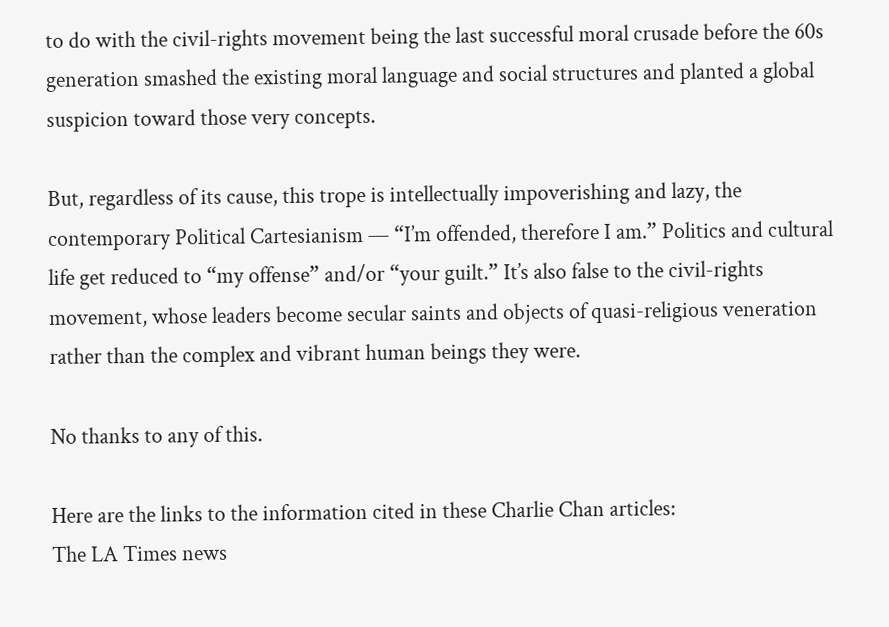to do with the civil-rights movement being the last successful moral crusade before the 60s generation smashed the existing moral language and social structures and planted a global suspicion toward those very concepts.

But, regardless of its cause, this trope is intellectually impoverishing and lazy, the contemporary Political Cartesianism — “I’m offended, therefore I am.” Politics and cultural life get reduced to “my offense” and/or “your guilt.” It’s also false to the civil-rights movement, whose leaders become secular saints and objects of quasi-religious veneration rather than the complex and vibrant human beings they were.

No thanks to any of this.

Here are the links to the information cited in these Charlie Chan articles:
The LA Times news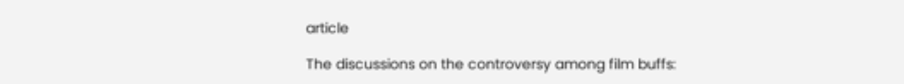article

The discussions on the controversy among film buffs: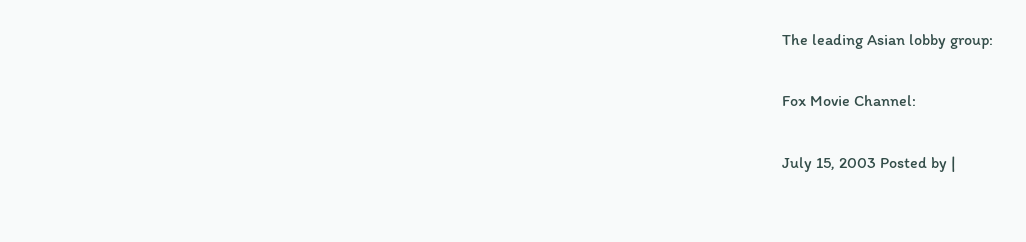The leading Asian lobby group:

Fox Movie Channel:

July 15, 2003 Posted by |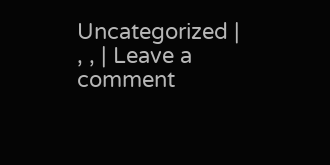Uncategorized | , , | Leave a comment